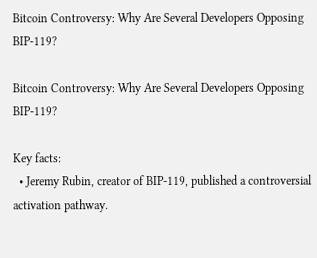Bitcoin Controversy: Why Are Several Developers Opposing BIP-119?

Bitcoin Controversy: Why Are Several Developers Opposing BIP-119?

Key facts:
  • Jeremy Rubin, creator of BIP-119, published a controversial activation pathway.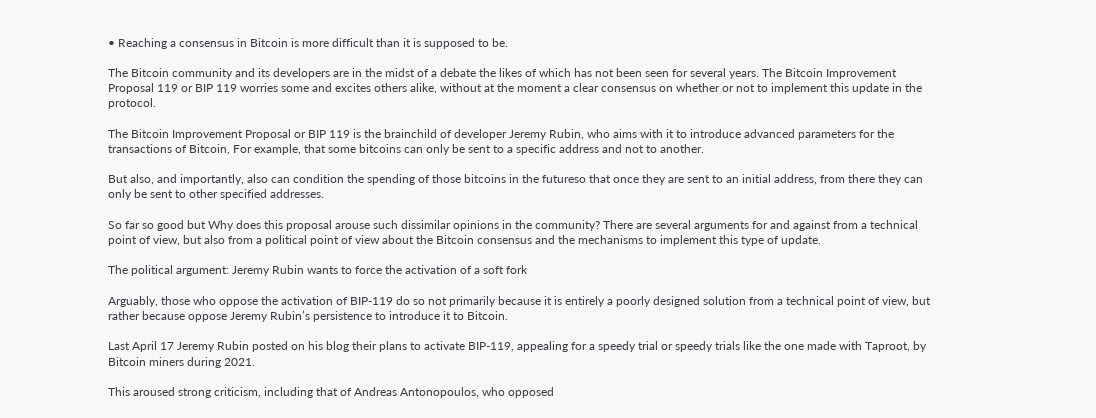• Reaching a consensus in Bitcoin is more difficult than it is supposed to be.

The Bitcoin community and its developers are in the midst of a debate the likes of which has not been seen for several years. The Bitcoin Improvement Proposal 119 or BIP 119 worries some and excites others alike, without at the moment a clear consensus on whether or not to implement this update in the protocol.

The Bitcoin Improvement Proposal or BIP 119 is the brainchild of developer Jeremy Rubin, who aims with it to introduce advanced parameters for the transactions of Bitcoin, For example, that some bitcoins can only be sent to a specific address and not to another.

But also, and importantly, also can condition the spending of those bitcoins in the futureso that once they are sent to an initial address, from there they can only be sent to other specified addresses.

So far so good but Why does this proposal arouse such dissimilar opinions in the community? There are several arguments for and against from a technical point of view, but also from a political point of view about the Bitcoin consensus and the mechanisms to implement this type of update.

The political argument: Jeremy Rubin wants to force the activation of a soft fork

Arguably, those who oppose the activation of BIP-119 do so not primarily because it is entirely a poorly designed solution from a technical point of view, but rather because oppose Jeremy Rubin’s persistence to introduce it to Bitcoin.

Last April 17 Jeremy Rubin posted on his blog their plans to activate BIP-119, appealing for a speedy trial or speedy trials like the one made with Taproot, by Bitcoin miners during 2021.

This aroused strong criticism, including that of Andreas Antonopoulos, who opposed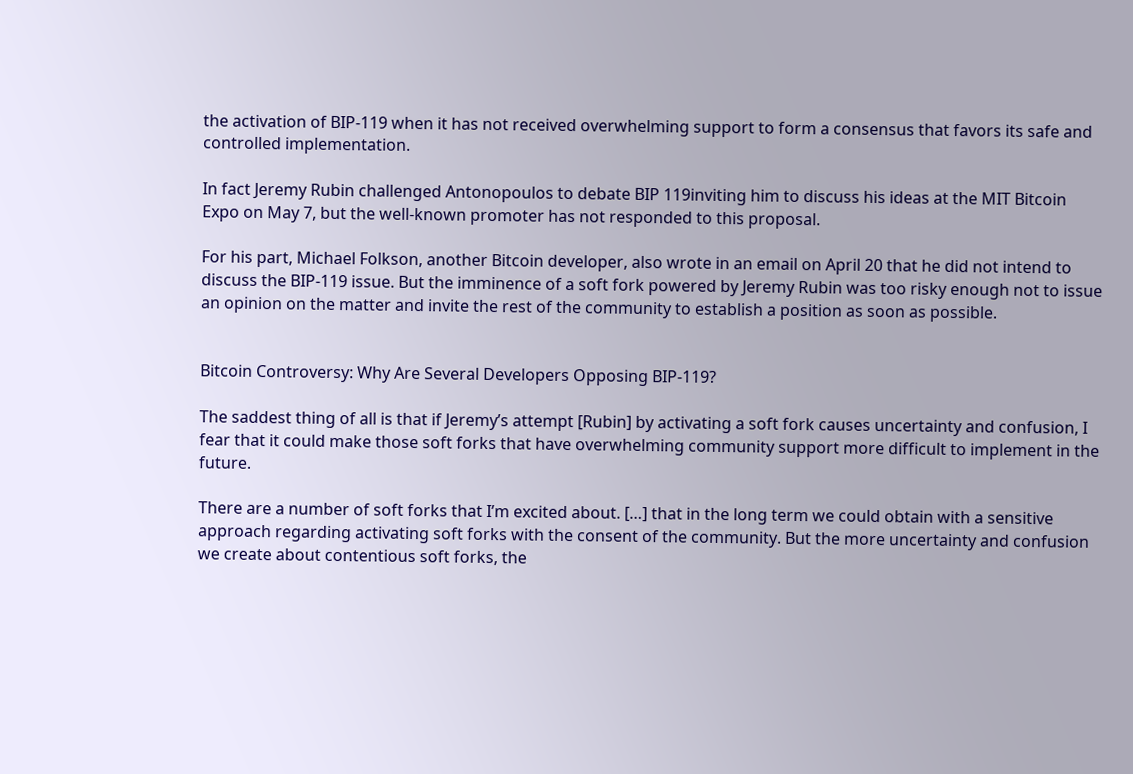the activation of BIP-119 when it has not received overwhelming support to form a consensus that favors its safe and controlled implementation.

In fact Jeremy Rubin challenged Antonopoulos to debate BIP 119inviting him to discuss his ideas at the MIT Bitcoin Expo on May 7, but the well-known promoter has not responded to this proposal.

For his part, Michael Folkson, another Bitcoin developer, also wrote in an email on April 20 that he did not intend to discuss the BIP-119 issue. But the imminence of a soft fork powered by Jeremy Rubin was too risky enough not to issue an opinion on the matter and invite the rest of the community to establish a position as soon as possible.


Bitcoin Controversy: Why Are Several Developers Opposing BIP-119?

The saddest thing of all is that if Jeremy’s attempt [Rubin] by activating a soft fork causes uncertainty and confusion, I fear that it could make those soft forks that have overwhelming community support more difficult to implement in the future.

There are a number of soft forks that I’m excited about. […] that in the long term we could obtain with a sensitive approach regarding activating soft forks with the consent of the community. But the more uncertainty and confusion we create about contentious soft forks, the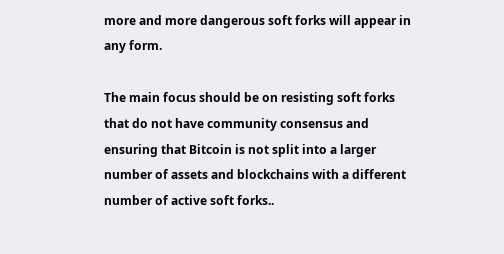more and more dangerous soft forks will appear in any form.

The main focus should be on resisting soft forks that do not have community consensus and ensuring that Bitcoin is not split into a larger number of assets and blockchains with a different number of active soft forks..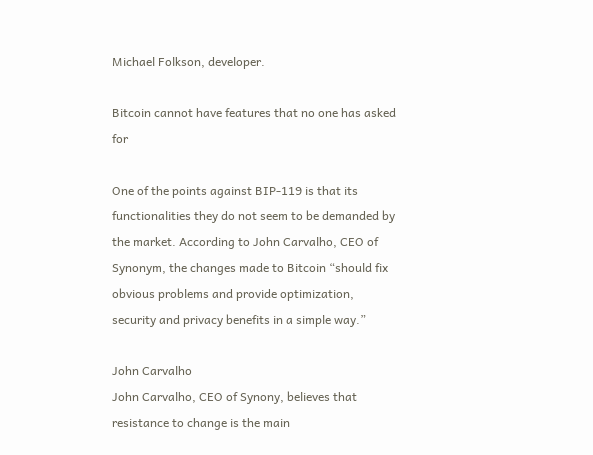Michael Folkson, developer.

Bitcoin cannot have features that no one has asked for

One of the points against BIP-119 is that its functionalities they do not seem to be demanded by the market. According to John Carvalho, CEO of Synonym, the changes made to Bitcoin “should fix obvious problems and provide optimization, security and privacy benefits in a simple way.”

John Carvalho
John Carvalho, CEO of Synony, believes that resistance to change is the main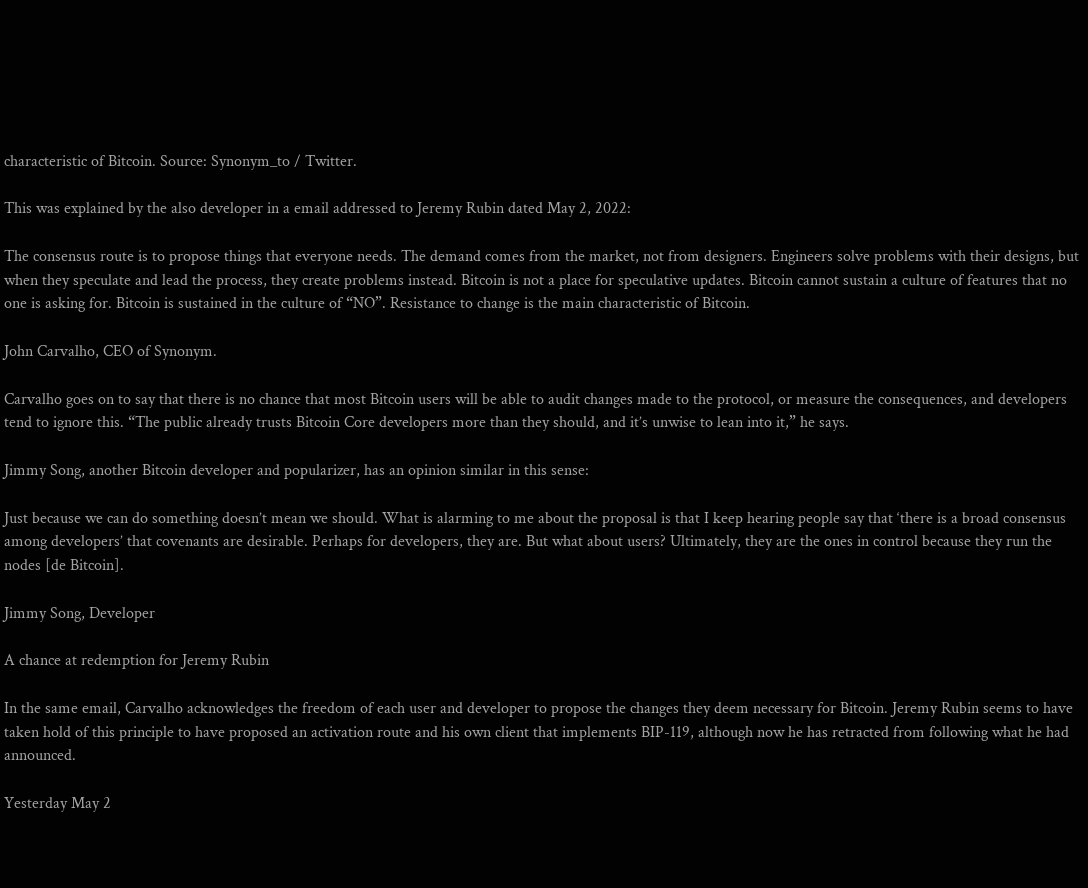characteristic of Bitcoin. Source: Synonym_to / Twitter.

This was explained by the also developer in a email addressed to Jeremy Rubin dated May 2, 2022:

The consensus route is to propose things that everyone needs. The demand comes from the market, not from designers. Engineers solve problems with their designs, but when they speculate and lead the process, they create problems instead. Bitcoin is not a place for speculative updates. Bitcoin cannot sustain a culture of features that no one is asking for. Bitcoin is sustained in the culture of “NO”. Resistance to change is the main characteristic of Bitcoin.

John Carvalho, CEO of Synonym.

Carvalho goes on to say that there is no chance that most Bitcoin users will be able to audit changes made to the protocol, or measure the consequences, and developers tend to ignore this. “The public already trusts Bitcoin Core developers more than they should, and it’s unwise to lean into it,” he says.

Jimmy Song, another Bitcoin developer and popularizer, has an opinion similar in this sense:

Just because we can do something doesn’t mean we should. What is alarming to me about the proposal is that I keep hearing people say that ‘there is a broad consensus among developers’ that covenants are desirable. Perhaps for developers, they are. But what about users? Ultimately, they are the ones in control because they run the nodes [de Bitcoin].

Jimmy Song, Developer

A chance at redemption for Jeremy Rubin

In the same email, Carvalho acknowledges the freedom of each user and developer to propose the changes they deem necessary for Bitcoin. Jeremy Rubin seems to have taken hold of this principle to have proposed an activation route and his own client that implements BIP-119, although now he has retracted from following what he had announced.

Yesterday May 2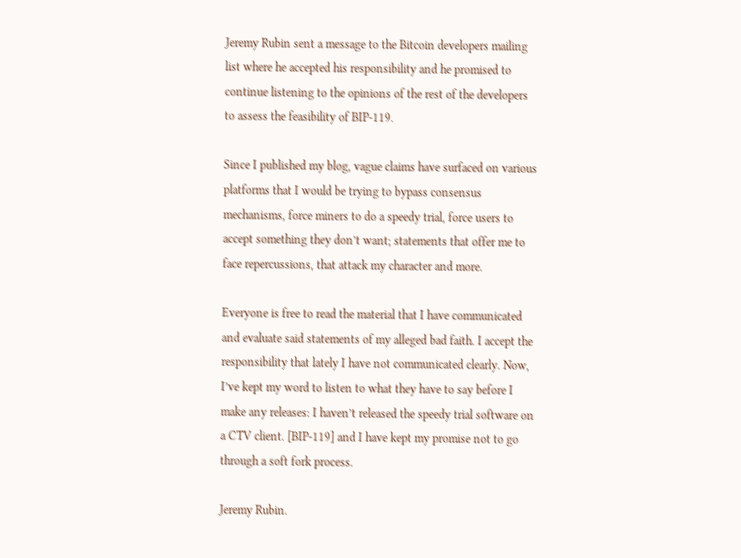Jeremy Rubin sent a message to the Bitcoin developers mailing list where he accepted his responsibility and he promised to continue listening to the opinions of the rest of the developers to assess the feasibility of BIP-119.

Since I published my blog, vague claims have surfaced on various platforms that I would be trying to bypass consensus mechanisms, force miners to do a speedy trial, force users to accept something they don’t want; statements that offer me to face repercussions, that attack my character and more.

Everyone is free to read the material that I have communicated and evaluate said statements of my alleged bad faith. I accept the responsibility that lately I have not communicated clearly. Now, I’ve kept my word to listen to what they have to say before I make any releases: I haven’t released the speedy trial software on a CTV client. [BIP-119] and I have kept my promise not to go through a soft fork process.

Jeremy Rubin.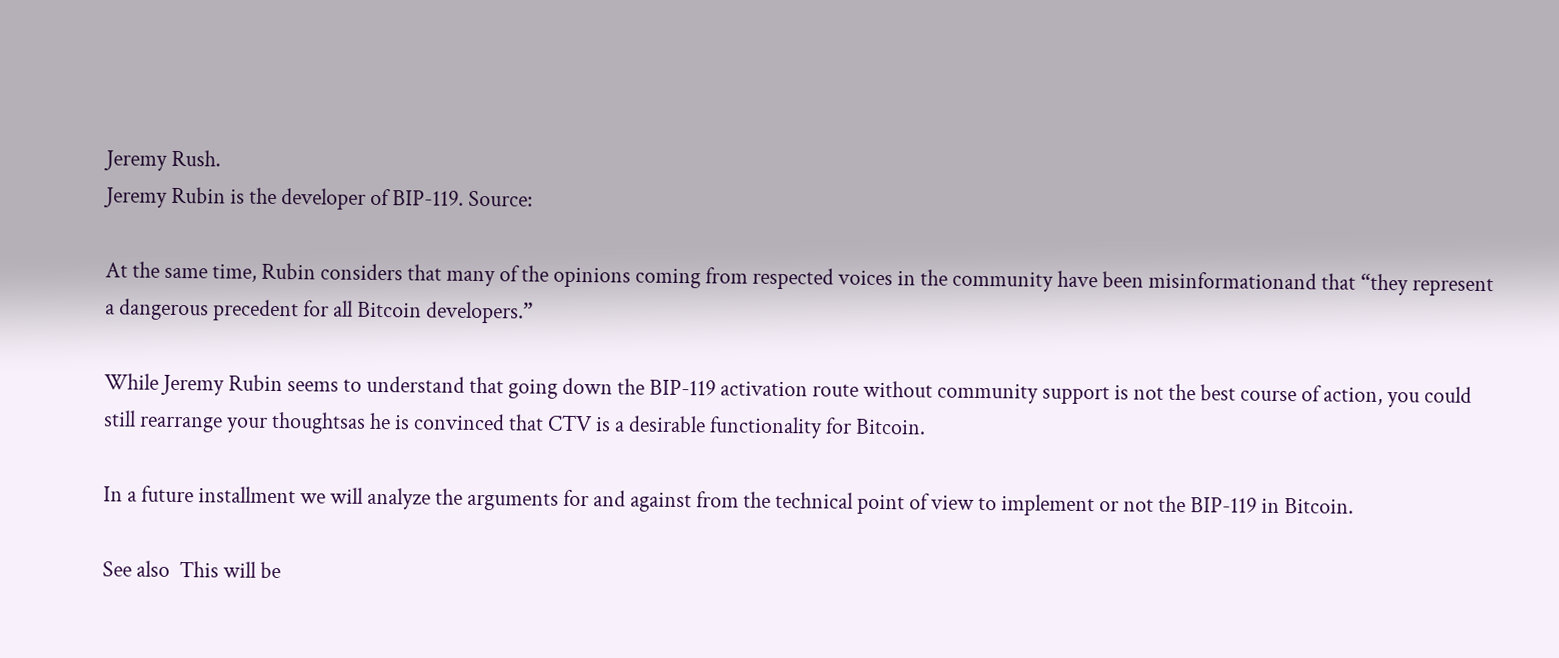Jeremy Rush.
Jeremy Rubin is the developer of BIP-119. Source:

At the same time, Rubin considers that many of the opinions coming from respected voices in the community have been misinformationand that “they represent a dangerous precedent for all Bitcoin developers.”

While Jeremy Rubin seems to understand that going down the BIP-119 activation route without community support is not the best course of action, you could still rearrange your thoughtsas he is convinced that CTV is a desirable functionality for Bitcoin.

In a future installment we will analyze the arguments for and against from the technical point of view to implement or not the BIP-119 in Bitcoin.

See also  This will be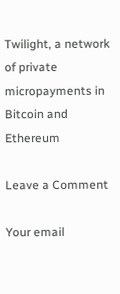Twilight, a network of private micropayments in Bitcoin and Ethereum

Leave a Comment

Your email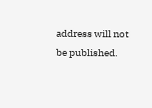address will not be published.